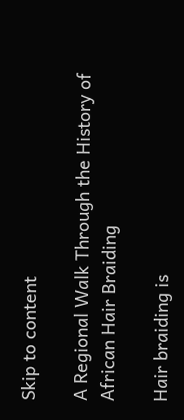Skip to content

A Regional Walk Through the History of African Hair Braiding

Hair braiding is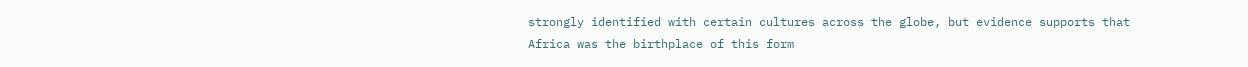strongly identified with certain cultures across the globe, but evidence supports that Africa was the birthplace of this form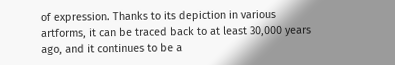of expression. Thanks to its depiction in various artforms, it can be traced back to at least 30,000 years ago, and it continues to be a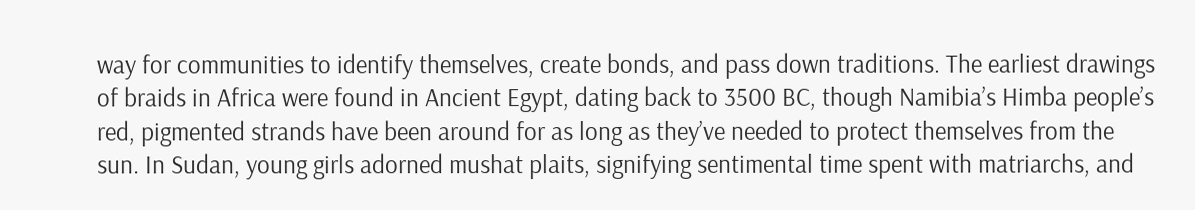way for communities to identify themselves, create bonds, and pass down traditions. The earliest drawings of braids in Africa were found in Ancient Egypt, dating back to 3500 BC, though Namibia’s Himba people’s red, pigmented strands have been around for as long as they’ve needed to protect themselves from the sun. In Sudan, young girls adorned mushat plaits, signifying sentimental time spent with matriarchs, and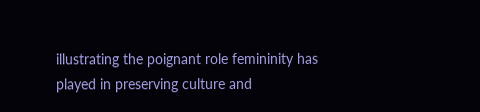illustrating the poignant role femininity has played in preserving culture and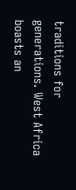traditions for generations. West Africa boasts an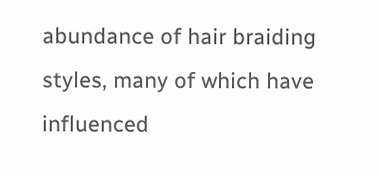abundance of hair braiding styles, many of which have influenced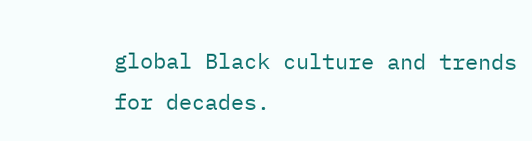global Black culture and trends for decades.